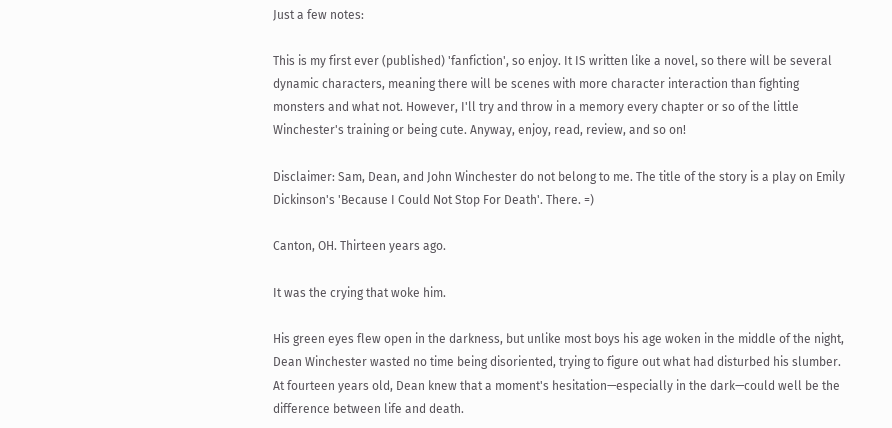Just a few notes:

This is my first ever (published) 'fanfiction', so enjoy. It IS written like a novel, so there will be several dynamic characters, meaning there will be scenes with more character interaction than fighting monsters and what not. However, I'll try and throw in a memory every chapter or so of the little Winchester's training or being cute. Anyway, enjoy, read, review, and so on!

Disclaimer: Sam, Dean, and John Winchester do not belong to me. The title of the story is a play on Emily Dickinson's 'Because I Could Not Stop For Death'. There. =)

Canton, OH. Thirteen years ago.

It was the crying that woke him.

His green eyes flew open in the darkness, but unlike most boys his age woken in the middle of the night, Dean Winchester wasted no time being disoriented, trying to figure out what had disturbed his slumber. At fourteen years old, Dean knew that a moment's hesitation—especially in the dark—could well be the difference between life and death.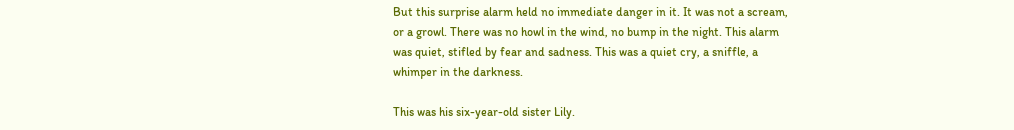But this surprise alarm held no immediate danger in it. It was not a scream, or a growl. There was no howl in the wind, no bump in the night. This alarm was quiet, stifled by fear and sadness. This was a quiet cry, a sniffle, a whimper in the darkness.

This was his six-year-old sister Lily.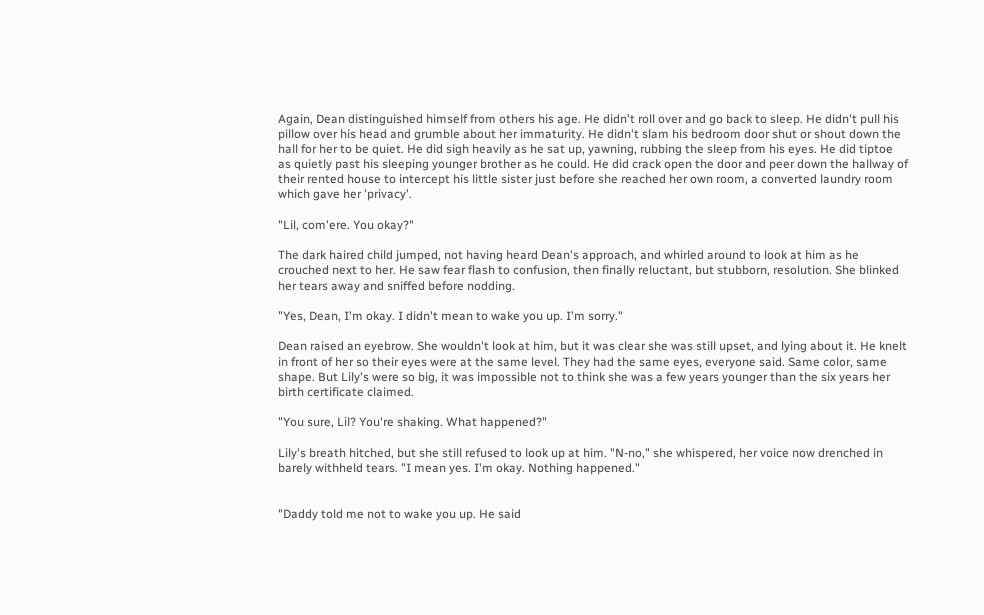Again, Dean distinguished himself from others his age. He didn't roll over and go back to sleep. He didn't pull his pillow over his head and grumble about her immaturity. He didn't slam his bedroom door shut or shout down the hall for her to be quiet. He did sigh heavily as he sat up, yawning, rubbing the sleep from his eyes. He did tiptoe as quietly past his sleeping younger brother as he could. He did crack open the door and peer down the hallway of their rented house to intercept his little sister just before she reached her own room, a converted laundry room which gave her 'privacy'.

"Lil, com'ere. You okay?"

The dark haired child jumped, not having heard Dean's approach, and whirled around to look at him as he crouched next to her. He saw fear flash to confusion, then finally reluctant, but stubborn, resolution. She blinked her tears away and sniffed before nodding.

"Yes, Dean, I'm okay. I didn't mean to wake you up. I'm sorry."

Dean raised an eyebrow. She wouldn't look at him, but it was clear she was still upset, and lying about it. He knelt in front of her so their eyes were at the same level. They had the same eyes, everyone said. Same color, same shape. But Lily's were so big, it was impossible not to think she was a few years younger than the six years her birth certificate claimed.

"You sure, Lil? You're shaking. What happened?"

Lily's breath hitched, but she still refused to look up at him. "N-no," she whispered, her voice now drenched in barely withheld tears. "I mean yes. I'm okay. Nothing happened."


"Daddy told me not to wake you up. He said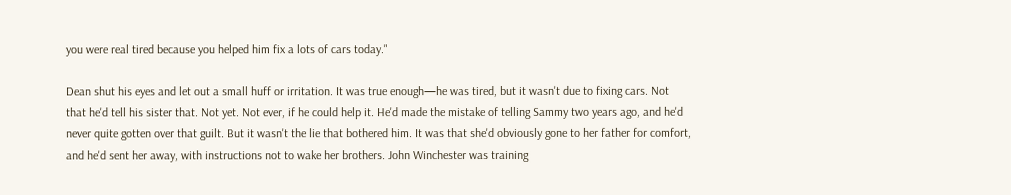you were real tired because you helped him fix a lots of cars today."

Dean shut his eyes and let out a small huff or irritation. It was true enough—he was tired, but it wasn't due to fixing cars. Not that he'd tell his sister that. Not yet. Not ever, if he could help it. He'd made the mistake of telling Sammy two years ago, and he'd never quite gotten over that guilt. But it wasn't the lie that bothered him. It was that she'd obviously gone to her father for comfort, and he'd sent her away, with instructions not to wake her brothers. John Winchester was training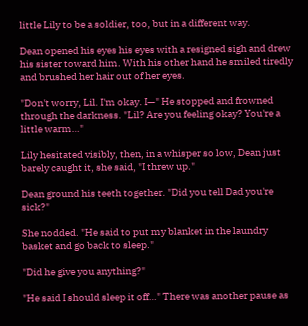little Lily to be a soldier, too, but in a different way.

Dean opened his eyes his eyes with a resigned sigh and drew his sister toward him. With his other hand he smiled tiredly and brushed her hair out of her eyes.

"Don't worry, Lil. I'm okay. I—" He stopped and frowned through the darkness. "Lil? Are you feeling okay? You're a little warm…"

Lily hesitated visibly, then, in a whisper so low, Dean just barely caught it, she said, "I threw up."

Dean ground his teeth together. "Did you tell Dad you're sick?"

She nodded. "He said to put my blanket in the laundry basket and go back to sleep."

"Did he give you anything?"

"He said I should sleep it off…" There was another pause as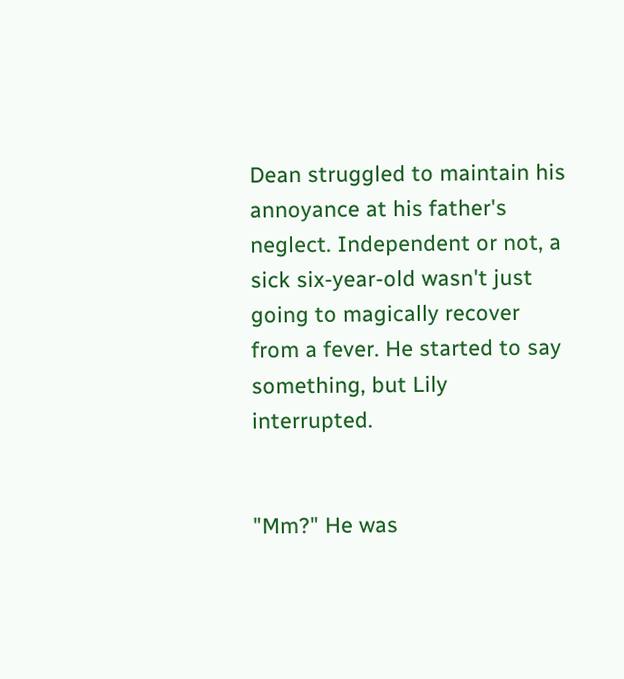Dean struggled to maintain his annoyance at his father's neglect. Independent or not, a sick six-year-old wasn't just going to magically recover from a fever. He started to say something, but Lily interrupted.


"Mm?" He was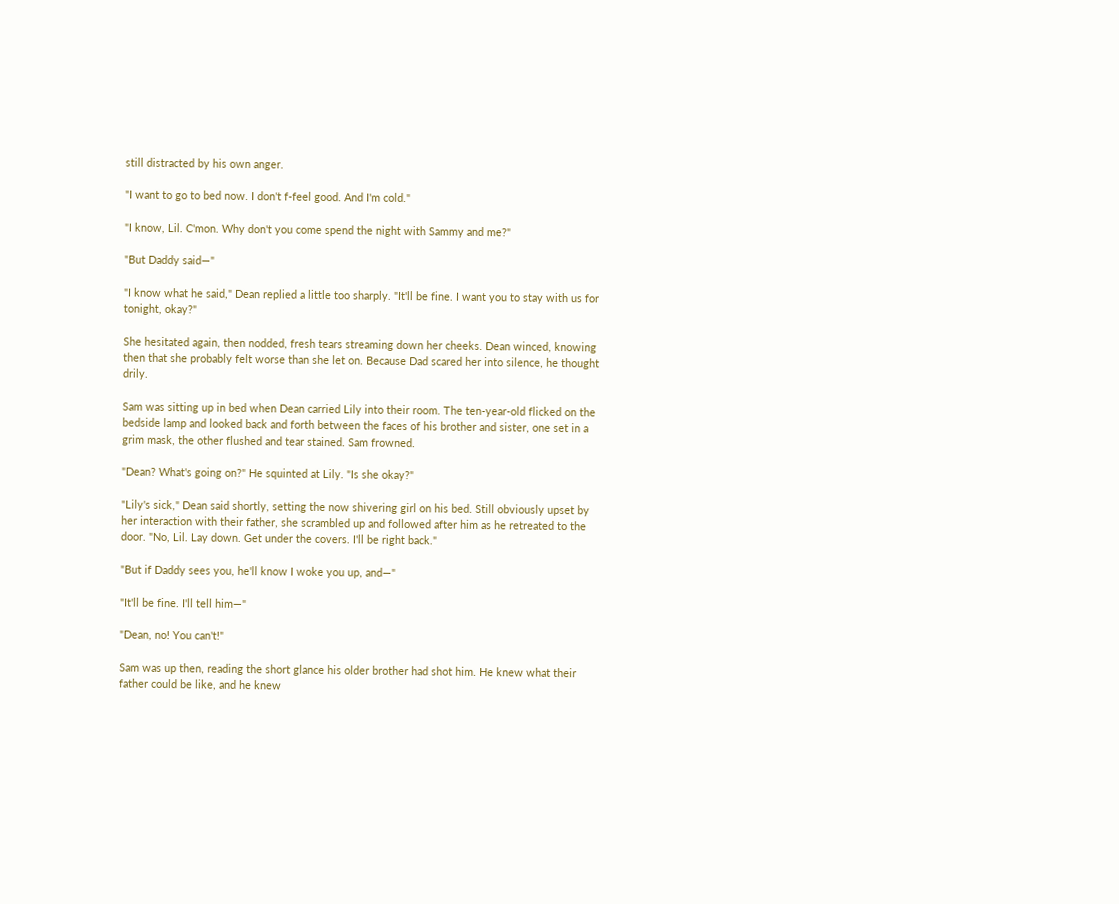still distracted by his own anger.

"I want to go to bed now. I don't f-feel good. And I'm cold."

"I know, Lil. C'mon. Why don't you come spend the night with Sammy and me?"

"But Daddy said—"

"I know what he said," Dean replied a little too sharply. "It'll be fine. I want you to stay with us for tonight, okay?"

She hesitated again, then nodded, fresh tears streaming down her cheeks. Dean winced, knowing then that she probably felt worse than she let on. Because Dad scared her into silence, he thought drily.

Sam was sitting up in bed when Dean carried Lily into their room. The ten-year-old flicked on the bedside lamp and looked back and forth between the faces of his brother and sister, one set in a grim mask, the other flushed and tear stained. Sam frowned.

"Dean? What's going on?" He squinted at Lily. "Is she okay?"

"Lily's sick," Dean said shortly, setting the now shivering girl on his bed. Still obviously upset by her interaction with their father, she scrambled up and followed after him as he retreated to the door. "No, Lil. Lay down. Get under the covers. I'll be right back."

"But if Daddy sees you, he'll know I woke you up, and—"

"It'll be fine. I'll tell him—"

"Dean, no! You can't!"

Sam was up then, reading the short glance his older brother had shot him. He knew what their father could be like, and he knew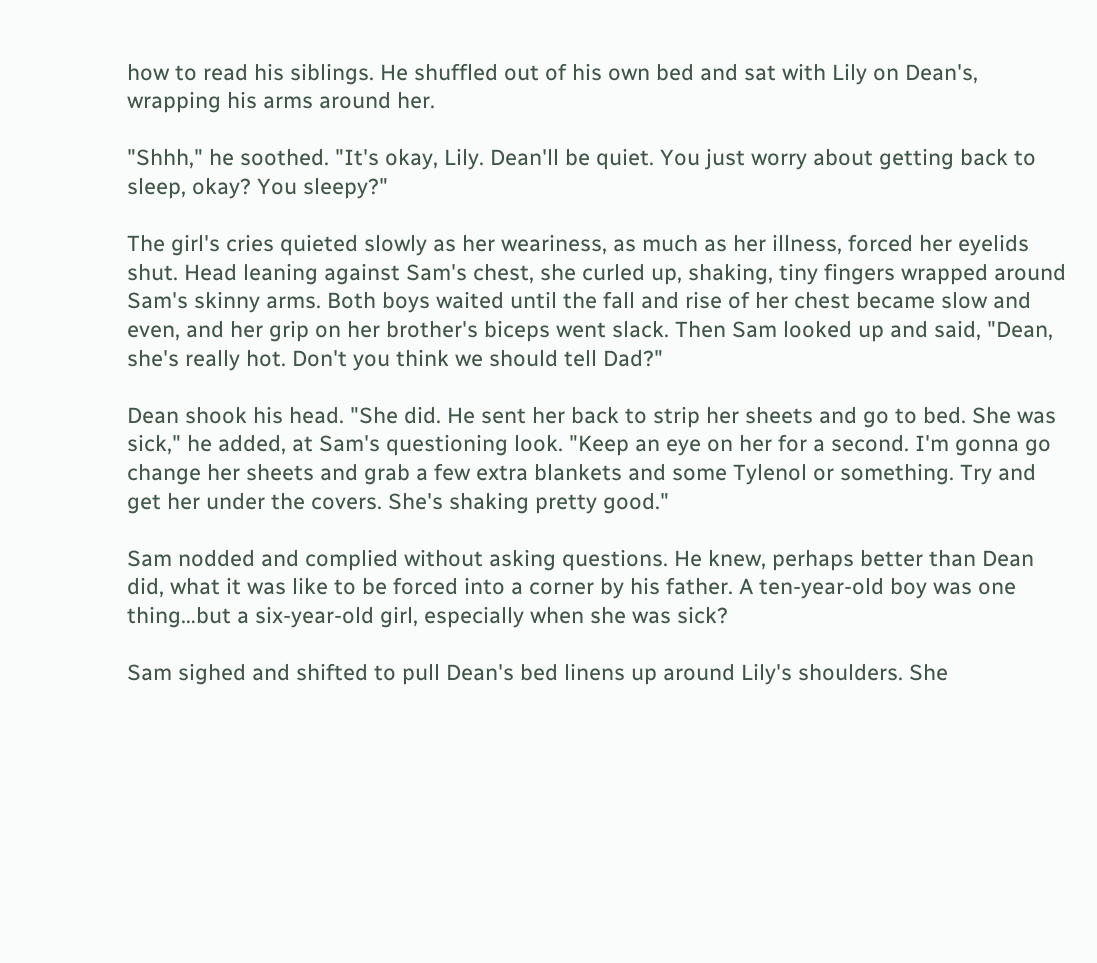how to read his siblings. He shuffled out of his own bed and sat with Lily on Dean's, wrapping his arms around her.

"Shhh," he soothed. "It's okay, Lily. Dean'll be quiet. You just worry about getting back to sleep, okay? You sleepy?"

The girl's cries quieted slowly as her weariness, as much as her illness, forced her eyelids shut. Head leaning against Sam's chest, she curled up, shaking, tiny fingers wrapped around Sam's skinny arms. Both boys waited until the fall and rise of her chest became slow and even, and her grip on her brother's biceps went slack. Then Sam looked up and said, "Dean, she's really hot. Don't you think we should tell Dad?"

Dean shook his head. "She did. He sent her back to strip her sheets and go to bed. She was sick," he added, at Sam's questioning look. "Keep an eye on her for a second. I'm gonna go change her sheets and grab a few extra blankets and some Tylenol or something. Try and get her under the covers. She's shaking pretty good."

Sam nodded and complied without asking questions. He knew, perhaps better than Dean did, what it was like to be forced into a corner by his father. A ten-year-old boy was one thing…but a six-year-old girl, especially when she was sick?

Sam sighed and shifted to pull Dean's bed linens up around Lily's shoulders. She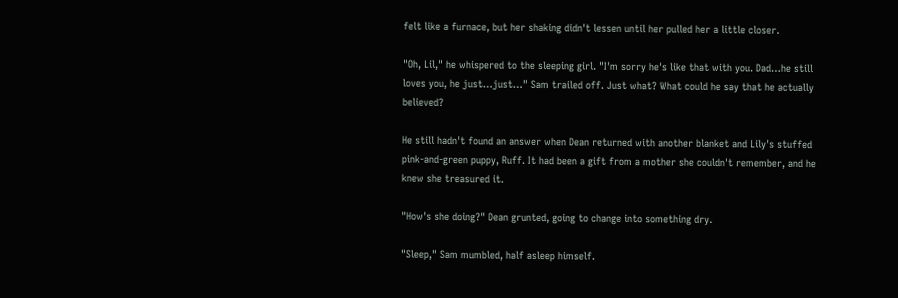felt like a furnace, but her shaking didn't lessen until her pulled her a little closer.

"Oh, Lil," he whispered to the sleeping girl. "I'm sorry he's like that with you. Dad…he still loves you, he just…just…" Sam trailed off. Just what? What could he say that he actually believed?

He still hadn't found an answer when Dean returned with another blanket and Lily's stuffed pink-and-green puppy, Ruff. It had been a gift from a mother she couldn't remember, and he knew she treasured it.

"How's she doing?" Dean grunted, going to change into something dry.

"Sleep," Sam mumbled, half asleep himself.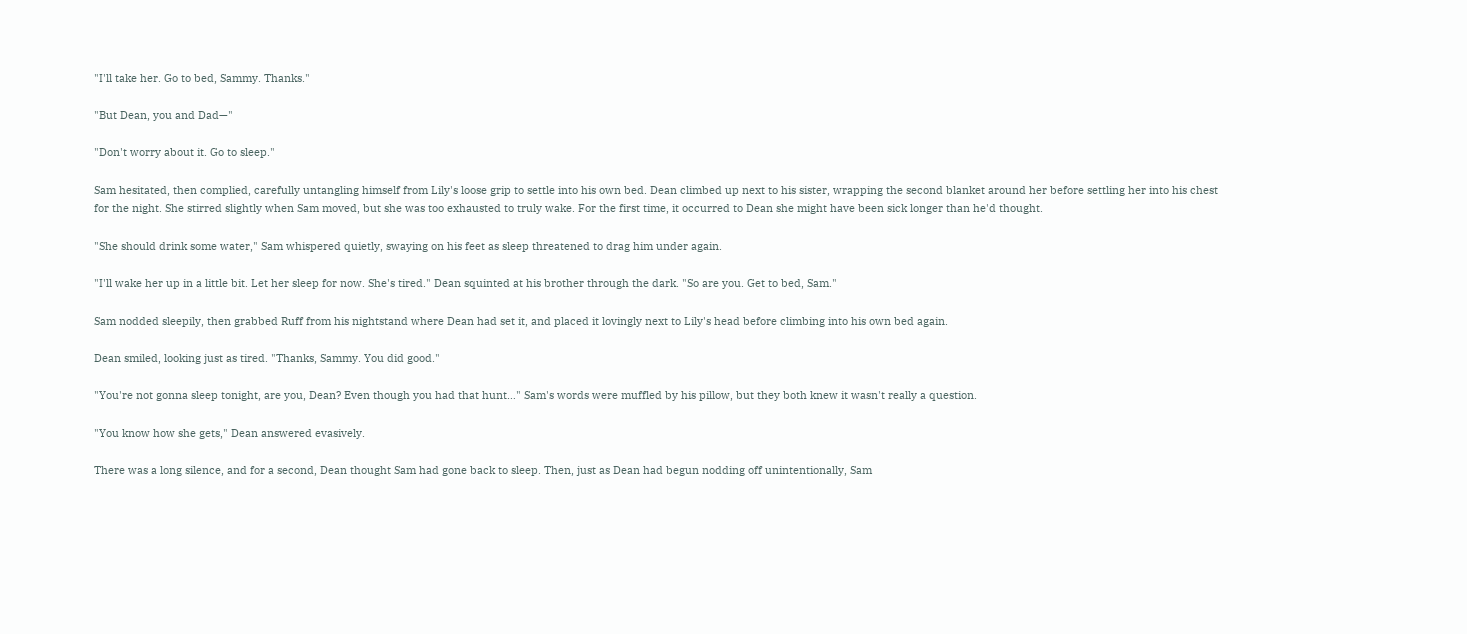"I'll take her. Go to bed, Sammy. Thanks."

"But Dean, you and Dad—"

"Don't worry about it. Go to sleep."

Sam hesitated, then complied, carefully untangling himself from Lily's loose grip to settle into his own bed. Dean climbed up next to his sister, wrapping the second blanket around her before settling her into his chest for the night. She stirred slightly when Sam moved, but she was too exhausted to truly wake. For the first time, it occurred to Dean she might have been sick longer than he'd thought.

"She should drink some water," Sam whispered quietly, swaying on his feet as sleep threatened to drag him under again.

"I'll wake her up in a little bit. Let her sleep for now. She's tired." Dean squinted at his brother through the dark. "So are you. Get to bed, Sam."

Sam nodded sleepily, then grabbed Ruff from his nightstand where Dean had set it, and placed it lovingly next to Lily's head before climbing into his own bed again.

Dean smiled, looking just as tired. "Thanks, Sammy. You did good."

"You're not gonna sleep tonight, are you, Dean? Even though you had that hunt…" Sam's words were muffled by his pillow, but they both knew it wasn't really a question.

"You know how she gets," Dean answered evasively.

There was a long silence, and for a second, Dean thought Sam had gone back to sleep. Then, just as Dean had begun nodding off unintentionally, Sam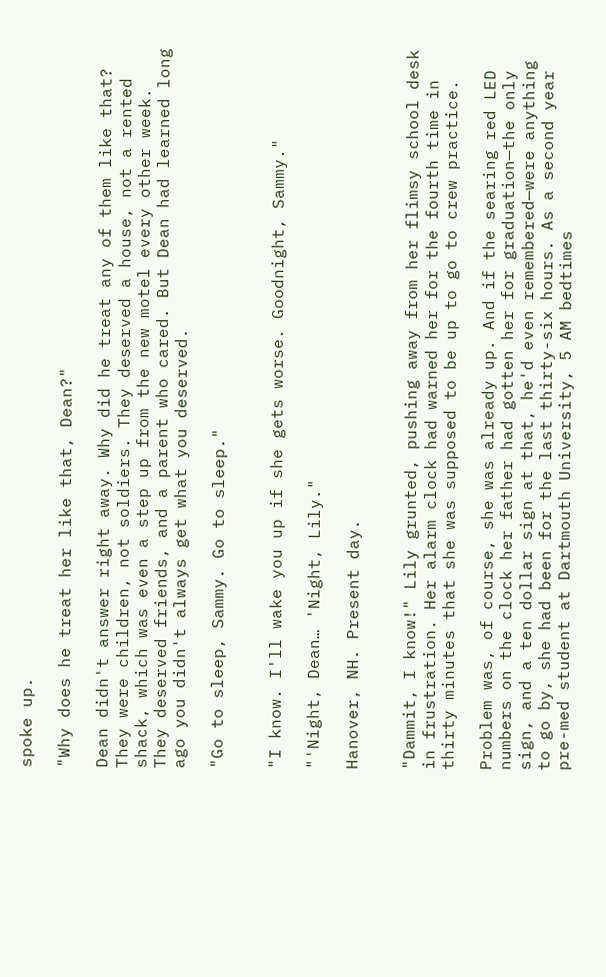spoke up.

"Why does he treat her like that, Dean?"

Dean didn't answer right away. Why did he treat any of them like that? They were children, not soldiers. They deserved a house, not a rented shack, which was even a step up from the new motel every other week. They deserved friends, and a parent who cared. But Dean had learned long ago you didn't always get what you deserved.

"Go to sleep, Sammy. Go to sleep."


"I know. I'll wake you up if she gets worse. Goodnight, Sammy."

"'Night, Dean… 'Night, Lily."

Hanover, NH. Present day.


"Dammit, I know!" Lily grunted, pushing away from her flimsy school desk in frustration. Her alarm clock had warned her for the fourth time in thirty minutes that she was supposed to be up to go to crew practice.

Problem was, of course, she was already up. And if the searing red LED numbers on the clock her father had gotten her for graduation—the only sign, and a ten dollar sign at that, he'd even remembered—were anything to go by, she had been for the last thirty-six hours. As a second year pre-med student at Dartmouth University, 5 AM bedtimes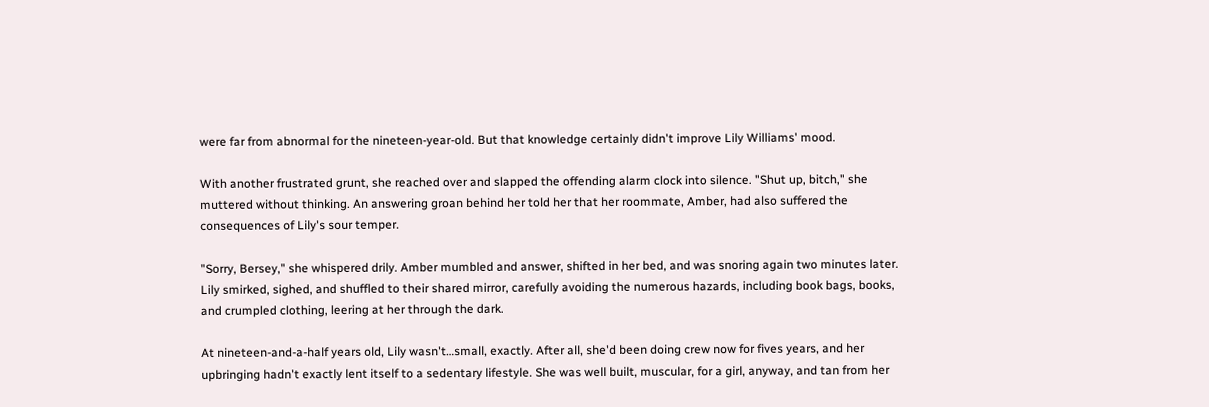were far from abnormal for the nineteen-year-old. But that knowledge certainly didn't improve Lily Williams' mood.

With another frustrated grunt, she reached over and slapped the offending alarm clock into silence. "Shut up, bitch," she muttered without thinking. An answering groan behind her told her that her roommate, Amber, had also suffered the consequences of Lily's sour temper.

"Sorry, Bersey," she whispered drily. Amber mumbled and answer, shifted in her bed, and was snoring again two minutes later. Lily smirked, sighed, and shuffled to their shared mirror, carefully avoiding the numerous hazards, including book bags, books, and crumpled clothing, leering at her through the dark.

At nineteen-and-a-half years old, Lily wasn't…small, exactly. After all, she'd been doing crew now for fives years, and her upbringing hadn't exactly lent itself to a sedentary lifestyle. She was well built, muscular, for a girl, anyway, and tan from her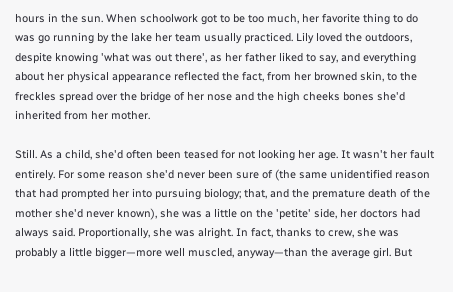hours in the sun. When schoolwork got to be too much, her favorite thing to do was go running by the lake her team usually practiced. Lily loved the outdoors, despite knowing 'what was out there', as her father liked to say, and everything about her physical appearance reflected the fact, from her browned skin, to the freckles spread over the bridge of her nose and the high cheeks bones she'd inherited from her mother.

Still. As a child, she'd often been teased for not looking her age. It wasn't her fault entirely. For some reason she'd never been sure of (the same unidentified reason that had prompted her into pursuing biology; that, and the premature death of the mother she'd never known), she was a little on the 'petite' side, her doctors had always said. Proportionally, she was alright. In fact, thanks to crew, she was probably a little bigger—more well muscled, anyway—than the average girl. But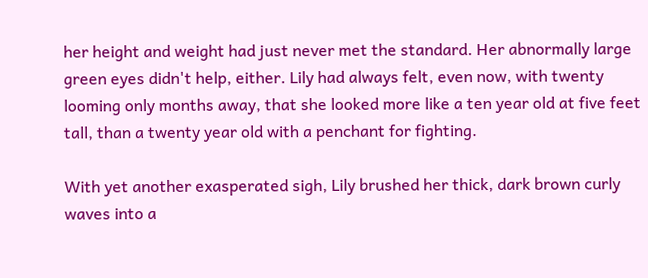her height and weight had just never met the standard. Her abnormally large green eyes didn't help, either. Lily had always felt, even now, with twenty looming only months away, that she looked more like a ten year old at five feet tall, than a twenty year old with a penchant for fighting.

With yet another exasperated sigh, Lily brushed her thick, dark brown curly waves into a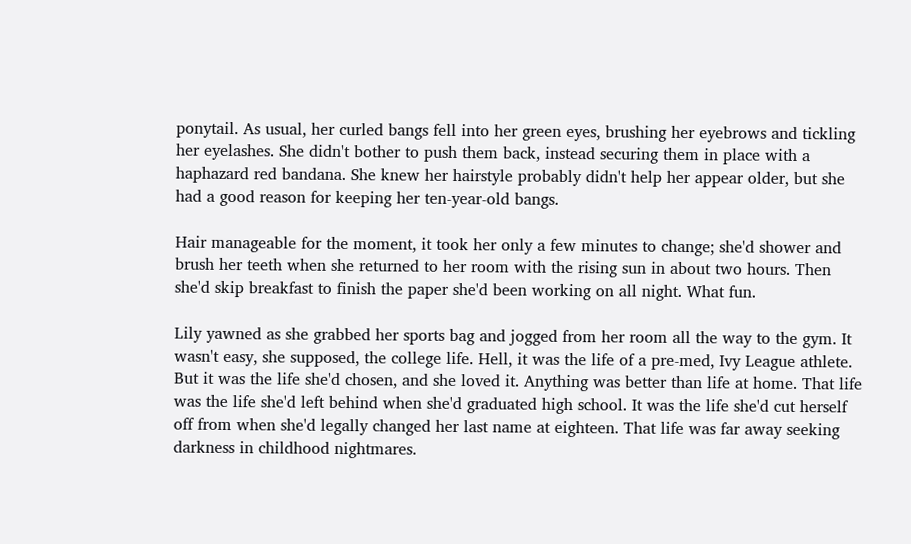ponytail. As usual, her curled bangs fell into her green eyes, brushing her eyebrows and tickling her eyelashes. She didn't bother to push them back, instead securing them in place with a haphazard red bandana. She knew her hairstyle probably didn't help her appear older, but she had a good reason for keeping her ten-year-old bangs.

Hair manageable for the moment, it took her only a few minutes to change; she'd shower and brush her teeth when she returned to her room with the rising sun in about two hours. Then she'd skip breakfast to finish the paper she'd been working on all night. What fun.

Lily yawned as she grabbed her sports bag and jogged from her room all the way to the gym. It wasn't easy, she supposed, the college life. Hell, it was the life of a pre-med, Ivy League athlete. But it was the life she'd chosen, and she loved it. Anything was better than life at home. That life was the life she'd left behind when she'd graduated high school. It was the life she'd cut herself off from when she'd legally changed her last name at eighteen. That life was far away seeking darkness in childhood nightmares.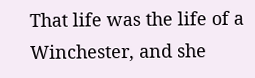That life was the life of a Winchester, and she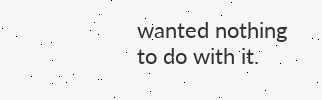wanted nothing to do with it.